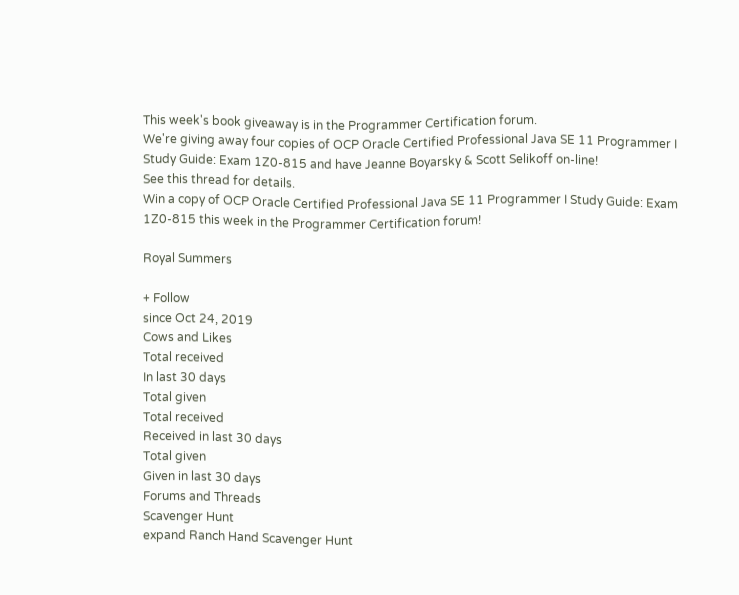This week's book giveaway is in the Programmer Certification forum.
We're giving away four copies of OCP Oracle Certified Professional Java SE 11 Programmer I Study Guide: Exam 1Z0-815 and have Jeanne Boyarsky & Scott Selikoff on-line!
See this thread for details.
Win a copy of OCP Oracle Certified Professional Java SE 11 Programmer I Study Guide: Exam 1Z0-815 this week in the Programmer Certification forum!

Royal Summers

+ Follow
since Oct 24, 2019
Cows and Likes
Total received
In last 30 days
Total given
Total received
Received in last 30 days
Total given
Given in last 30 days
Forums and Threads
Scavenger Hunt
expand Ranch Hand Scavenger Hunt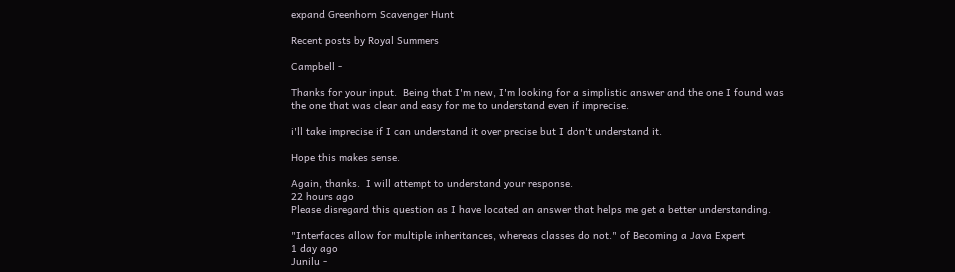expand Greenhorn Scavenger Hunt

Recent posts by Royal Summers

Campbell -

Thanks for your input.  Being that I'm new, I'm looking for a simplistic answer and the one I found was the one that was clear and easy for me to understand even if imprecise.

i'll take imprecise if I can understand it over precise but I don't understand it.

Hope this makes sense.

Again, thanks.  I will attempt to understand your response.
22 hours ago
Please disregard this question as I have located an answer that helps me get a better understanding.

"Interfaces allow for multiple inheritances, whereas classes do not." of Becoming a Java Expert
1 day ago
Junilu -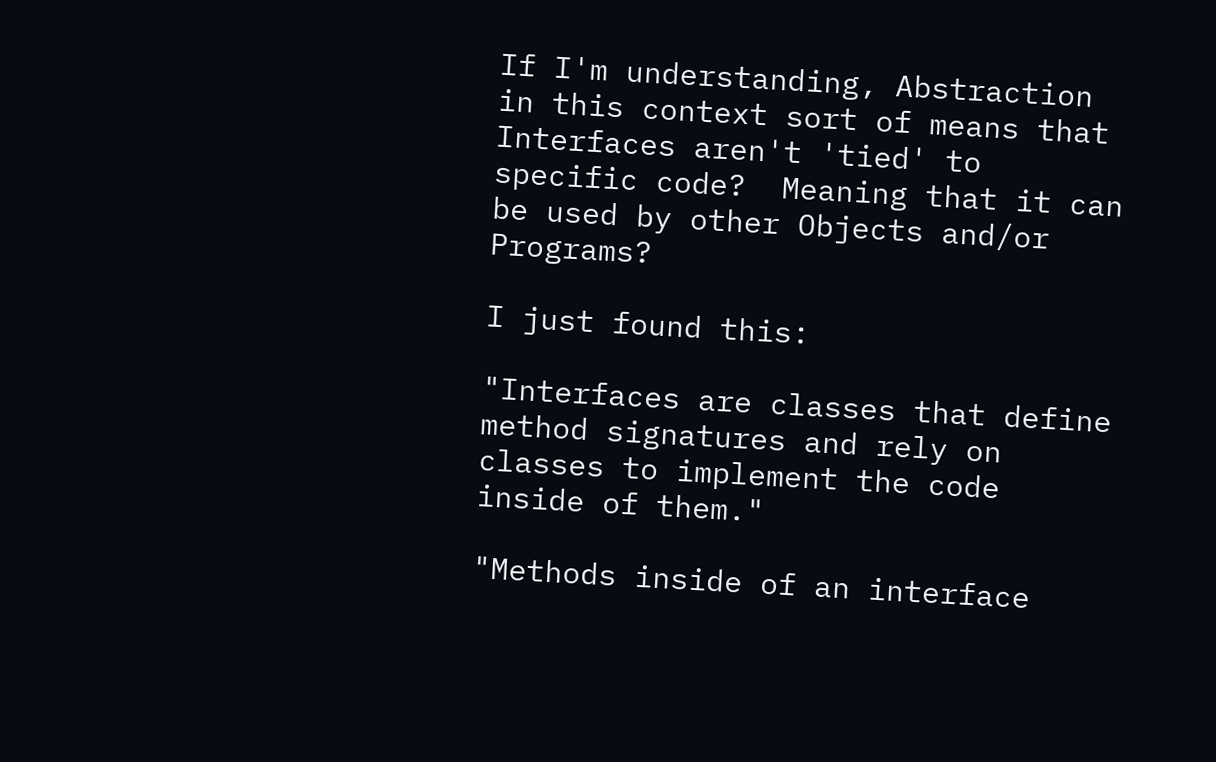If I'm understanding, Abstraction in this context sort of means that Interfaces aren't 'tied' to specific code?  Meaning that it can be used by other Objects and/or Programs?

I just found this:

"Interfaces are classes that define method signatures and rely on classes to implement the code inside of them."

"Methods inside of an interface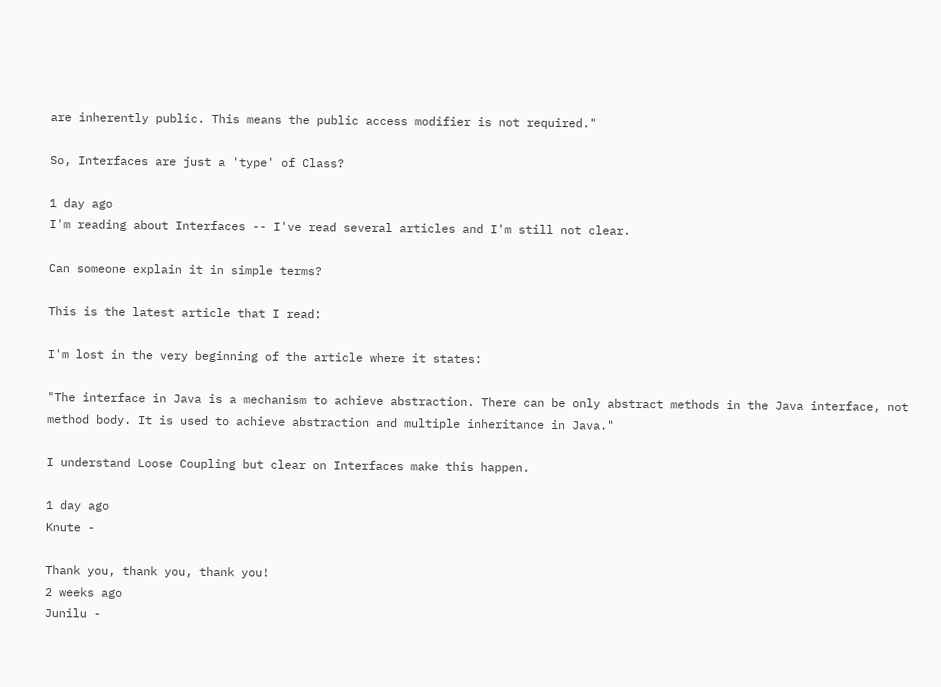are inherently public. This means the public access modifier is not required."

So, Interfaces are just a 'type' of Class?

1 day ago
I'm reading about Interfaces -- I've read several articles and I'm still not clear.

Can someone explain it in simple terms?

This is the latest article that I read:

I'm lost in the very beginning of the article where it states:

"The interface in Java is a mechanism to achieve abstraction. There can be only abstract methods in the Java interface, not method body. It is used to achieve abstraction and multiple inheritance in Java."

I understand Loose Coupling but clear on Interfaces make this happen.

1 day ago
Knute -

Thank you, thank you, thank you!
2 weeks ago
Junilu -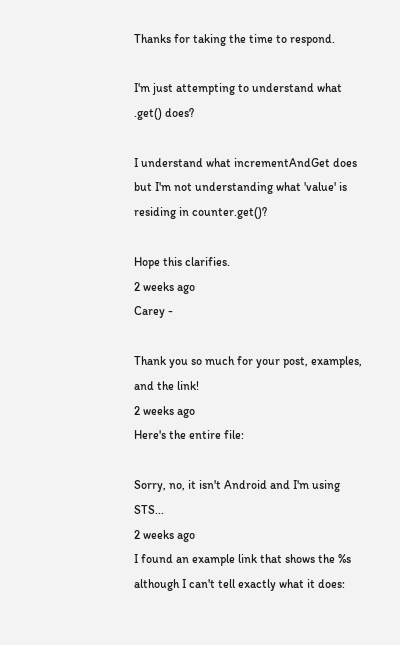Thanks for taking the time to respond.

I'm just attempting to understand what .get() does?

I understand what incrementAndGet does but I'm not understanding what 'value' is residing in counter.get()?

Hope this clarifies.
2 weeks ago
Carey -

Thank you so much for your post, examples, and the link!
2 weeks ago
Here's the entire file:

Sorry, no, it isn't Android and I'm using STS...
2 weeks ago
I found an example link that shows the %s although I can't tell exactly what it does: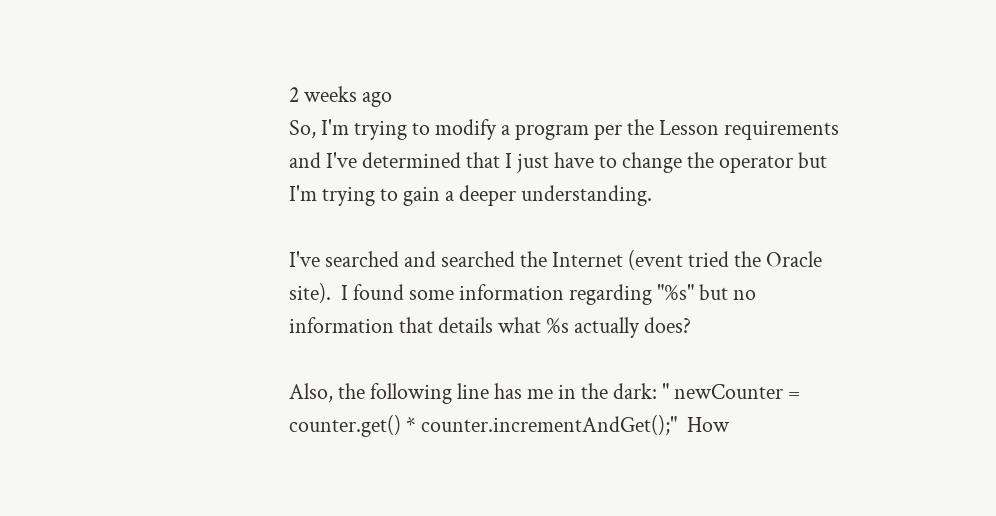2 weeks ago
So, I'm trying to modify a program per the Lesson requirements and I've determined that I just have to change the operator but I'm trying to gain a deeper understanding.

I've searched and searched the Internet (event tried the Oracle site).  I found some information regarding "%s" but no information that details what %s actually does?

Also, the following line has me in the dark: " newCounter = counter.get() * counter.incrementAndGet();"  How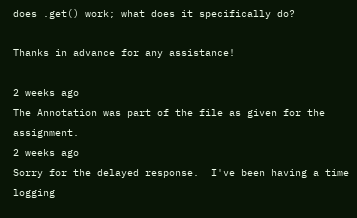does .get() work; what does it specifically do?

Thanks in advance for any assistance!

2 weeks ago
The Annotation was part of the file as given for the assignment.
2 weeks ago
Sorry for the delayed response.  I've been having a time logging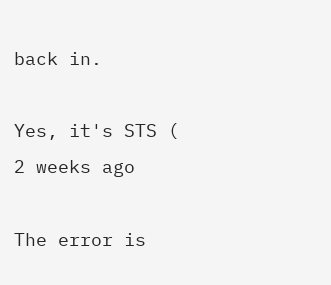back in.

Yes, it's STS (
2 weeks ago

The error is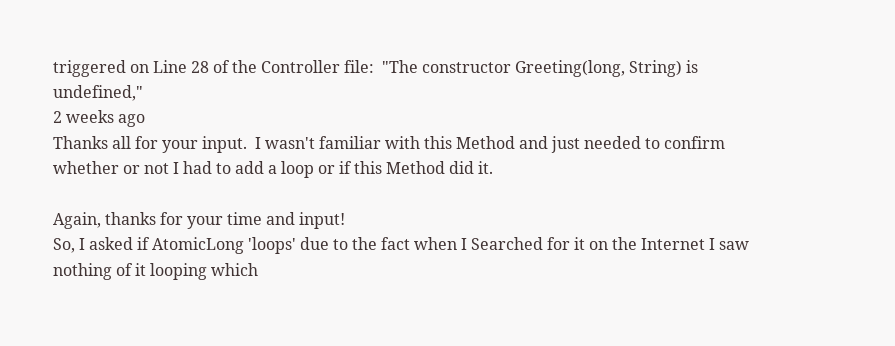triggered on Line 28 of the Controller file:  "The constructor Greeting(long, String) is undefined,"
2 weeks ago
Thanks all for your input.  I wasn't familiar with this Method and just needed to confirm whether or not I had to add a loop or if this Method did it.

Again, thanks for your time and input!
So, I asked if AtomicLong 'loops' due to the fact when I Searched for it on the Internet I saw nothing of it looping which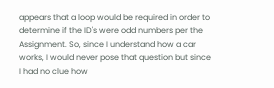appears that a loop would be required in order to determine if the ID's were odd numbers per the Assignment. So, since I understand how a car works, I would never pose that question but since I had no clue how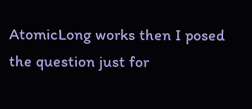AtomicLong works then I posed the question just for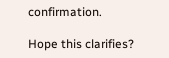confirmation.

Hope this clarifies?